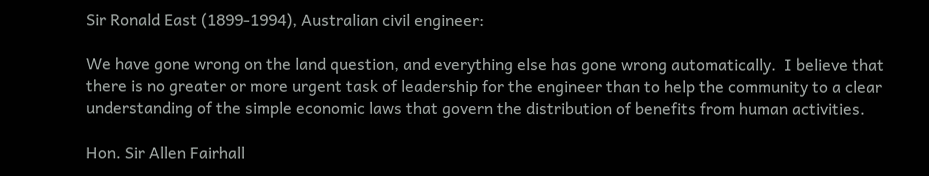Sir Ronald East (1899-1994), Australian civil engineer:

We have gone wrong on the land question, and everything else has gone wrong automatically.  I believe that there is no greater or more urgent task of leadership for the engineer than to help the community to a clear understanding of the simple economic laws that govern the distribution of benefits from human activities.

Hon. Sir Allen Fairhall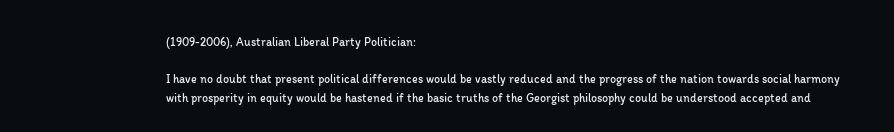(1909-2006), Australian Liberal Party Politician:

I have no doubt that present political differences would be vastly reduced and the progress of the nation towards social harmony with prosperity in equity would be hastened if the basic truths of the Georgist philosophy could be understood accepted and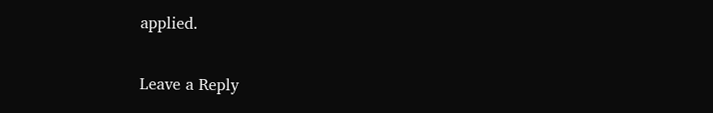applied.

Leave a Reply